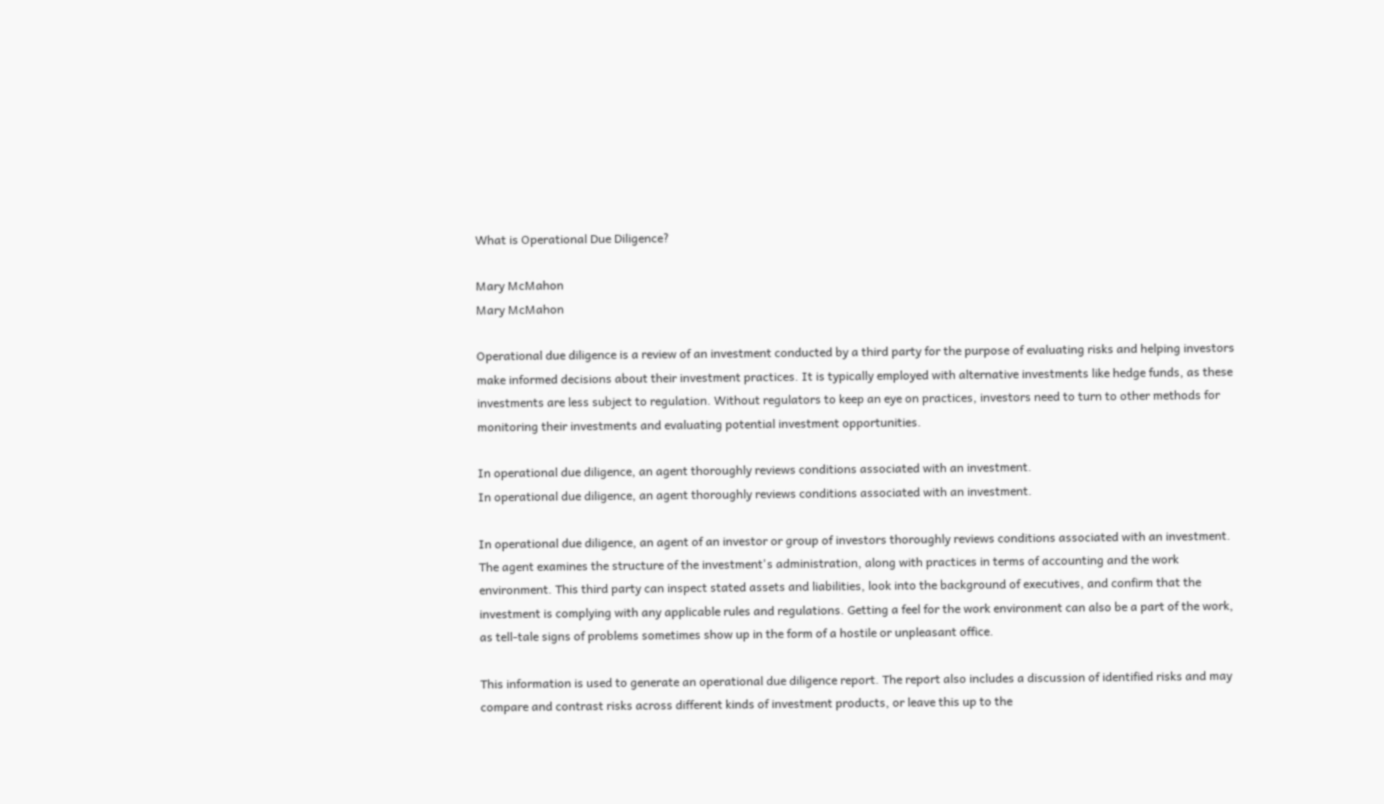What is Operational Due Diligence?

Mary McMahon
Mary McMahon

Operational due diligence is a review of an investment conducted by a third party for the purpose of evaluating risks and helping investors make informed decisions about their investment practices. It is typically employed with alternative investments like hedge funds, as these investments are less subject to regulation. Without regulators to keep an eye on practices, investors need to turn to other methods for monitoring their investments and evaluating potential investment opportunities.

In operational due diligence, an agent thoroughly reviews conditions associated with an investment.
In operational due diligence, an agent thoroughly reviews conditions associated with an investment.

In operational due diligence, an agent of an investor or group of investors thoroughly reviews conditions associated with an investment. The agent examines the structure of the investment's administration, along with practices in terms of accounting and the work environment. This third party can inspect stated assets and liabilities, look into the background of executives, and confirm that the investment is complying with any applicable rules and regulations. Getting a feel for the work environment can also be a part of the work, as tell-tale signs of problems sometimes show up in the form of a hostile or unpleasant office.

This information is used to generate an operational due diligence report. The report also includes a discussion of identified risks and may compare and contrast risks across different kinds of investment products, or leave this up to the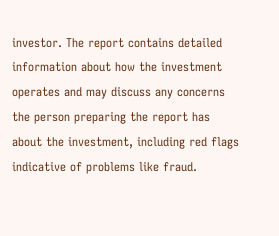investor. The report contains detailed information about how the investment operates and may discuss any concerns the person preparing the report has about the investment, including red flags indicative of problems like fraud.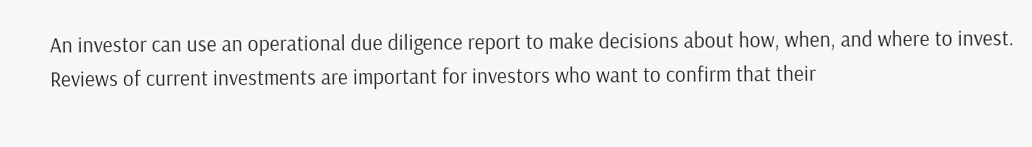An investor can use an operational due diligence report to make decisions about how, when, and where to invest. Reviews of current investments are important for investors who want to confirm that their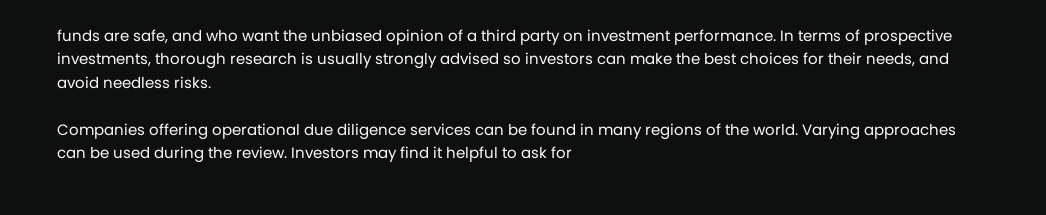funds are safe, and who want the unbiased opinion of a third party on investment performance. In terms of prospective investments, thorough research is usually strongly advised so investors can make the best choices for their needs, and avoid needless risks.

Companies offering operational due diligence services can be found in many regions of the world. Varying approaches can be used during the review. Investors may find it helpful to ask for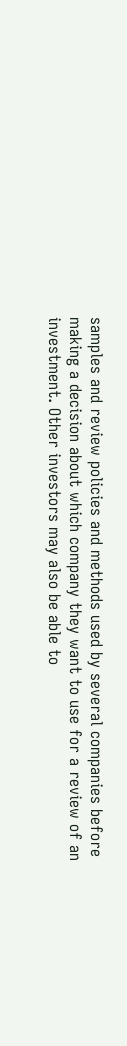samples and review policies and methods used by several companies before making a decision about which company they want to use for a review of an investment. Other investors may also be able to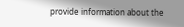provide information about the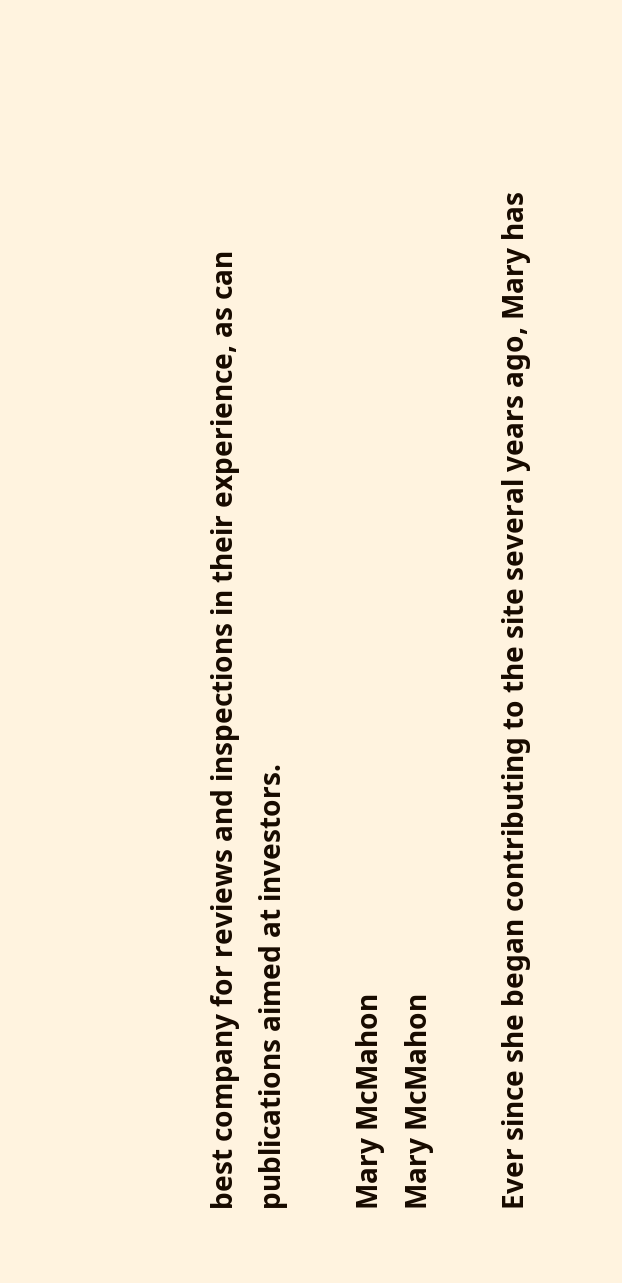best company for reviews and inspections in their experience, as can publications aimed at investors.

Mary McMahon
Mary McMahon

Ever since she began contributing to the site several years ago, Mary has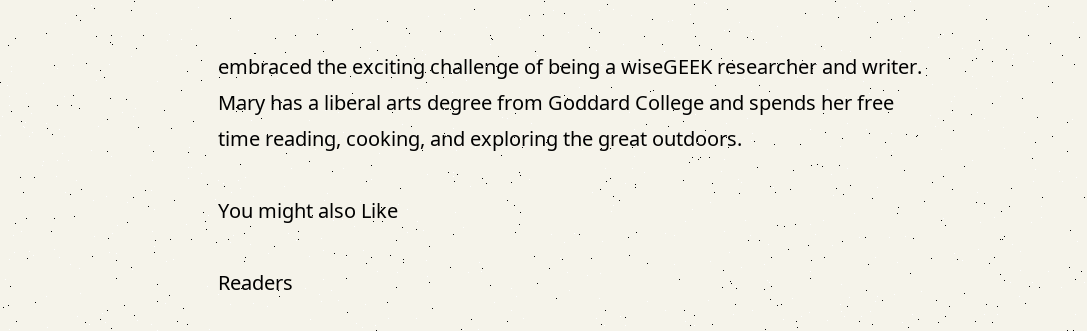embraced the exciting challenge of being a wiseGEEK researcher and writer. Mary has a liberal arts degree from Goddard College and spends her free time reading, cooking, and exploring the great outdoors.

You might also Like

Readers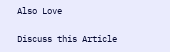Also Love

Discuss this Article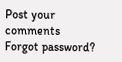Post your comments
Forgot password?